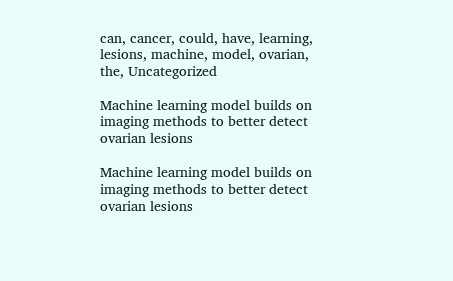can, cancer, could, have, learning, lesions, machine, model, ovarian, the, Uncategorized

Machine learning model builds on imaging methods to better detect ovarian lesions

Machine learning model builds on imaging methods to better detect ovarian lesions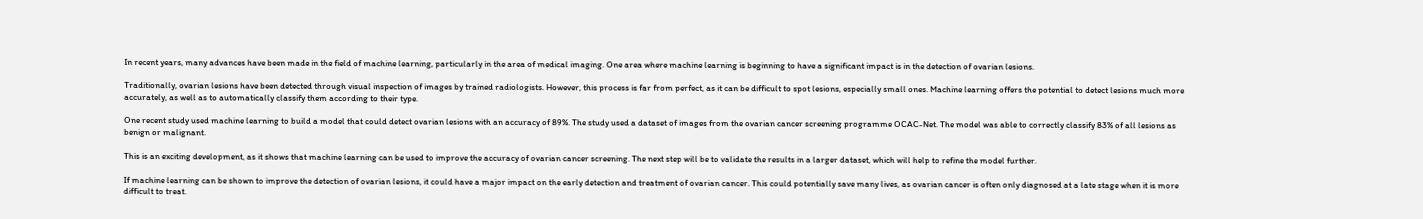In recent years, many advances have been made in the field of machine learning, particularly in the area of medical imaging. One area where machine learning is beginning to have a significant impact is in the detection of ovarian lesions.

Traditionally, ovarian lesions have been detected through visual inspection of images by trained radiologists. However, this process is far from perfect, as it can be difficult to spot lesions, especially small ones. Machine learning offers the potential to detect lesions much more accurately, as well as to automatically classify them according to their type.

One recent study used machine learning to build a model that could detect ovarian lesions with an accuracy of 89%. The study used a dataset of images from the ovarian cancer screening programme OCAC-Net. The model was able to correctly classify 83% of all lesions as benign or malignant.

This is an exciting development, as it shows that machine learning can be used to improve the accuracy of ovarian cancer screening. The next step will be to validate the results in a larger dataset, which will help to refine the model further.

If machine learning can be shown to improve the detection of ovarian lesions, it could have a major impact on the early detection and treatment of ovarian cancer. This could potentially save many lives, as ovarian cancer is often only diagnosed at a late stage when it is more difficult to treat.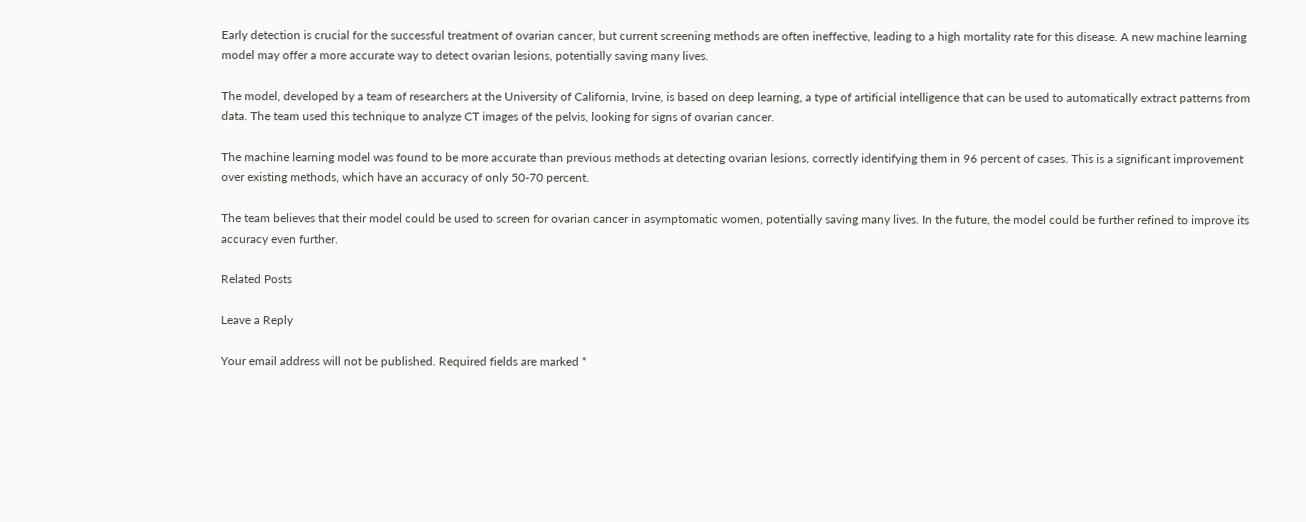Early detection is crucial for the successful treatment of ovarian cancer, but current screening methods are often ineffective, leading to a high mortality rate for this disease. A new machine learning model may offer a more accurate way to detect ovarian lesions, potentially saving many lives.

The model, developed by a team of researchers at the University of California, Irvine, is based on deep learning, a type of artificial intelligence that can be used to automatically extract patterns from data. The team used this technique to analyze CT images of the pelvis, looking for signs of ovarian cancer.

The machine learning model was found to be more accurate than previous methods at detecting ovarian lesions, correctly identifying them in 96 percent of cases. This is a significant improvement over existing methods, which have an accuracy of only 50-70 percent.

The team believes that their model could be used to screen for ovarian cancer in asymptomatic women, potentially saving many lives. In the future, the model could be further refined to improve its accuracy even further.

Related Posts

Leave a Reply

Your email address will not be published. Required fields are marked *